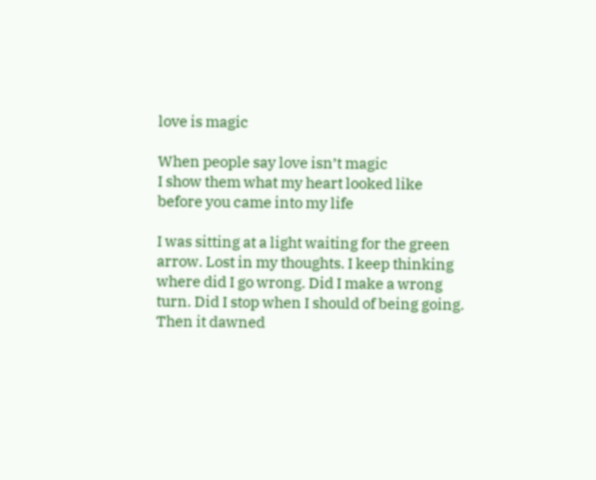love is magic

When people say love isn’t magic
I show them what my heart looked like before you came into my life

I was sitting at a light waiting for the green arrow. Lost in my thoughts. I keep thinking where did I go wrong. Did I make a wrong turn. Did I stop when I should of being going. Then it dawned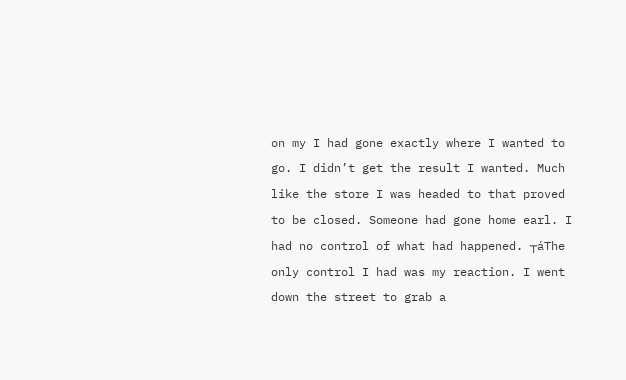on my I had gone exactly where I wanted to go. I didn’t get the result I wanted. Much like the store I was headed to that proved to be closed. Someone had gone home earl. I had no control of what had happened. ┬áThe only control I had was my reaction. I went down the street to grab a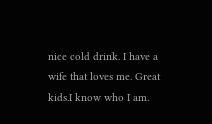nice cold drink. I have a wife that loves me. Great kids.I know who I am.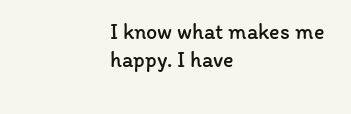I know what makes me happy. I have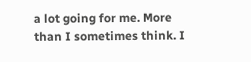a lot going for me. More than I sometimes think. I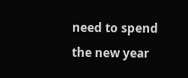need to spend the new year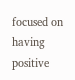focused on having positive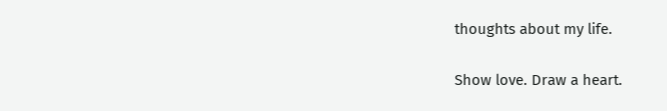thoughts about my life.

Show love. Draw a heart.